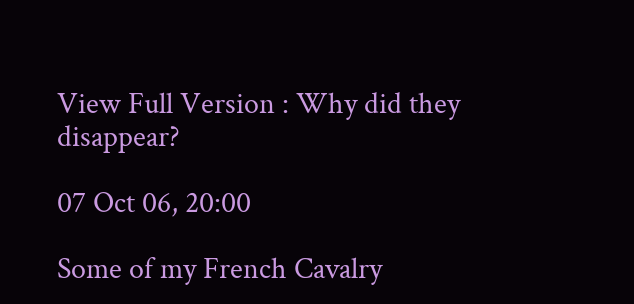View Full Version : Why did they disappear?

07 Oct 06, 20:00

Some of my French Cavalry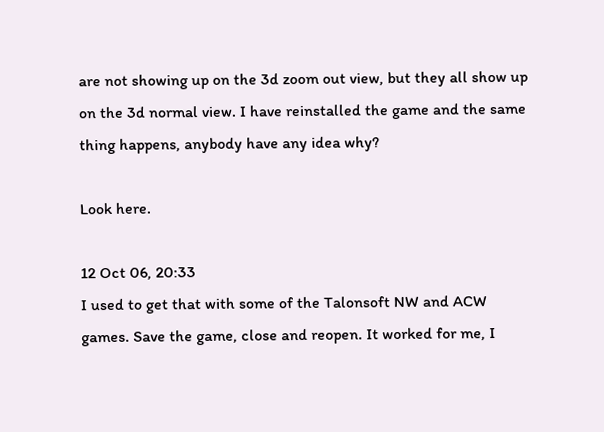are not showing up on the 3d zoom out view, but they all show up on the 3d normal view. I have reinstalled the game and the same thing happens, anybody have any idea why?

Look here.

12 Oct 06, 20:33
I used to get that with some of the Talonsoft NW and ACW games. Save the game, close and reopen. It worked for me, I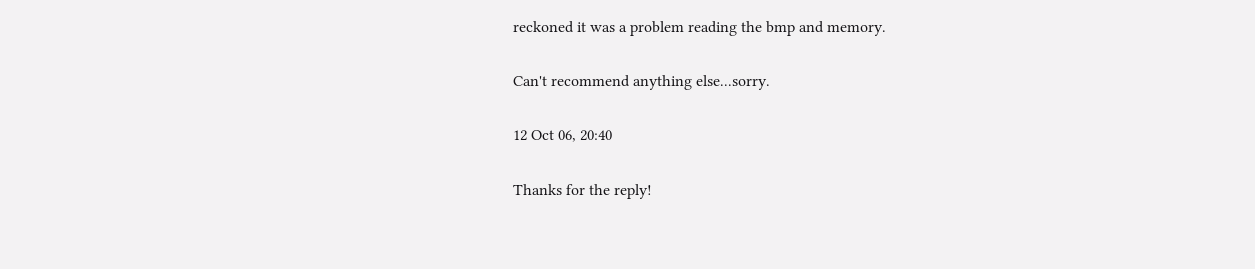reckoned it was a problem reading the bmp and memory.

Can't recommend anything else...sorry.

12 Oct 06, 20:40

Thanks for the reply!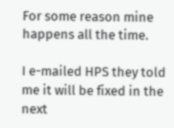For some reason mine happens all the time.

I e-mailed HPS they told me it will be fixed in the next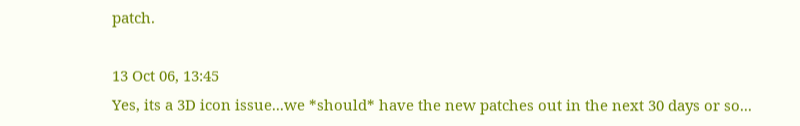patch.

13 Oct 06, 13:45
Yes, its a 3D icon issue...we *should* have the new patches out in the next 30 days or so...